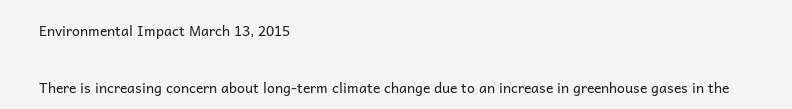Environmental Impact March 13, 2015

There is increasing concern about long-term climate change due to an increase in greenhouse gases in the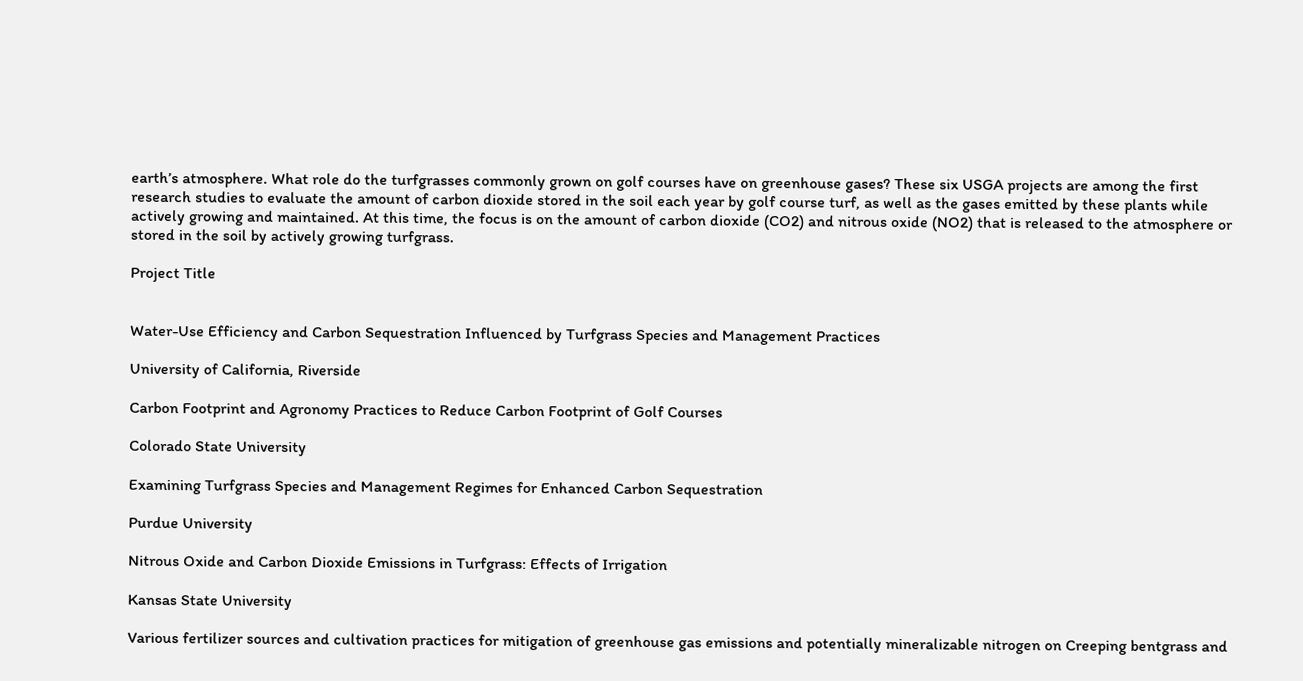earth’s atmosphere. What role do the turfgrasses commonly grown on golf courses have on greenhouse gases? These six USGA projects are among the first research studies to evaluate the amount of carbon dioxide stored in the soil each year by golf course turf, as well as the gases emitted by these plants while actively growing and maintained. At this time, the focus is on the amount of carbon dioxide (CO2) and nitrous oxide (NO2) that is released to the atmosphere or stored in the soil by actively growing turfgrass.

Project Title


Water-Use Efficiency and Carbon Sequestration Influenced by Turfgrass Species and Management Practices

University of California, Riverside

Carbon Footprint and Agronomy Practices to Reduce Carbon Footprint of Golf Courses

Colorado State University

Examining Turfgrass Species and Management Regimes for Enhanced Carbon Sequestration

Purdue University

Nitrous Oxide and Carbon Dioxide Emissions in Turfgrass: Effects of Irrigation

Kansas State University

Various fertilizer sources and cultivation practices for mitigation of greenhouse gas emissions and potentially mineralizable nitrogen on Creeping bentgrass and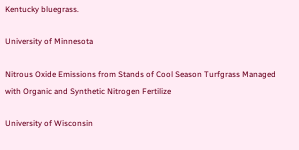Kentucky bluegrass.

University of Minnesota

Nitrous Oxide Emissions from Stands of Cool Season Turfgrass Managed with Organic and Synthetic Nitrogen Fertilize

University of Wisconsin